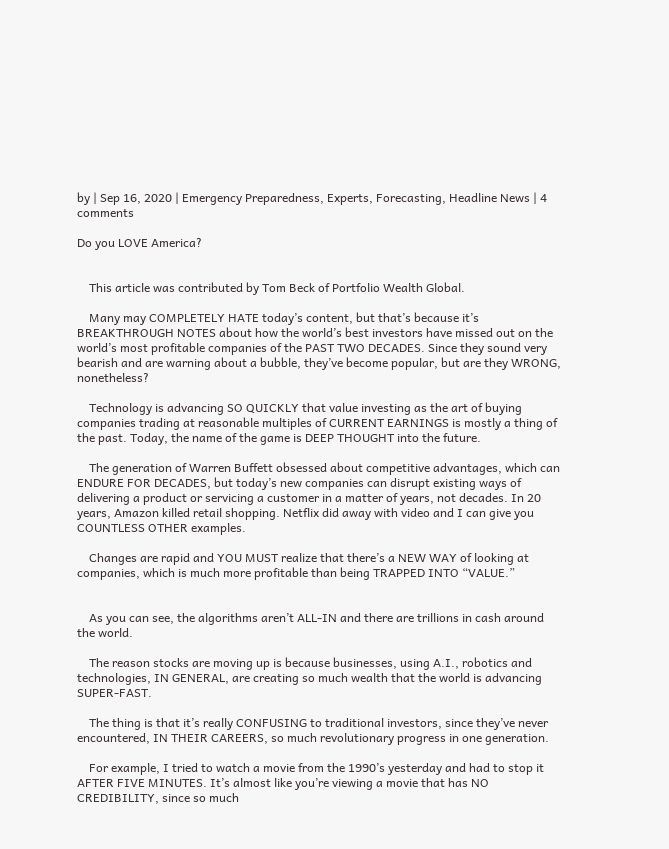by | Sep 16, 2020 | Emergency Preparedness, Experts, Forecasting, Headline News | 4 comments

Do you LOVE America?


    This article was contributed by Tom Beck of Portfolio Wealth Global.

    Many may COMPLETELY HATE today’s content, but that’s because it’s BREAKTHROUGH NOTES about how the world’s best investors have missed out on the world’s most profitable companies of the PAST TWO DECADES. Since they sound very bearish and are warning about a bubble, they’ve become popular, but are they WRONG, nonetheless?

    Technology is advancing SO QUICKLY that value investing as the art of buying companies trading at reasonable multiples of CURRENT EARNINGS is mostly a thing of the past. Today, the name of the game is DEEP THOUGHT into the future.

    The generation of Warren Buffett obsessed about competitive advantages, which can ENDURE FOR DECADES, but today’s new companies can disrupt existing ways of delivering a product or servicing a customer in a matter of years, not decades. In 20 years, Amazon killed retail shopping. Netflix did away with video and I can give you COUNTLESS OTHER examples.

    Changes are rapid and YOU MUST realize that there’s a NEW WAY of looking at companies, which is much more profitable than being TRAPPED INTO “VALUE.”


    As you can see, the algorithms aren’t ALL-IN and there are trillions in cash around the world.

    The reason stocks are moving up is because businesses, using A.I., robotics and technologies, IN GENERAL, are creating so much wealth that the world is advancing SUPER-FAST.

    The thing is that it’s really CONFUSING to traditional investors, since they’ve never encountered, IN THEIR CAREERS, so much revolutionary progress in one generation.

    For example, I tried to watch a movie from the 1990’s yesterday and had to stop it AFTER FIVE MINUTES. It’s almost like you’re viewing a movie that has NO CREDIBILITY, since so much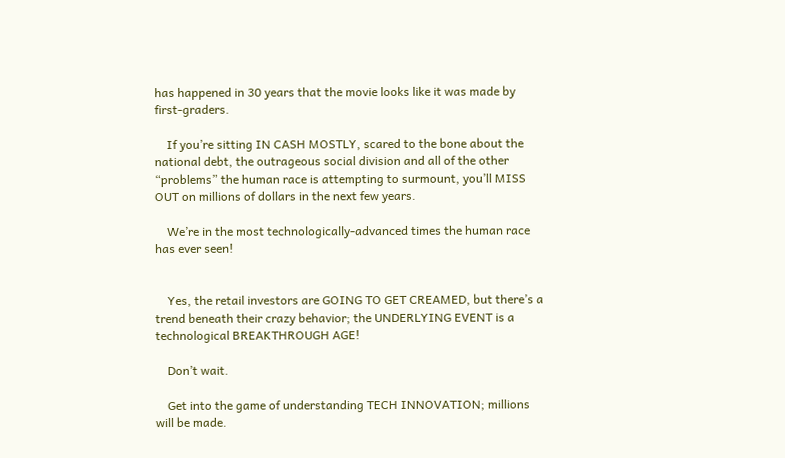has happened in 30 years that the movie looks like it was made by first-graders.

    If you’re sitting IN CASH MOSTLY, scared to the bone about the national debt, the outrageous social division and all of the other “problems” the human race is attempting to surmount, you’ll MISS OUT on millions of dollars in the next few years.

    We’re in the most technologically-advanced times the human race has ever seen!


    Yes, the retail investors are GOING TO GET CREAMED, but there’s a trend beneath their crazy behavior; the UNDERLYING EVENT is a technological BREAKTHROUGH AGE!

    Don’t wait.

    Get into the game of understanding TECH INNOVATION; millions will be made.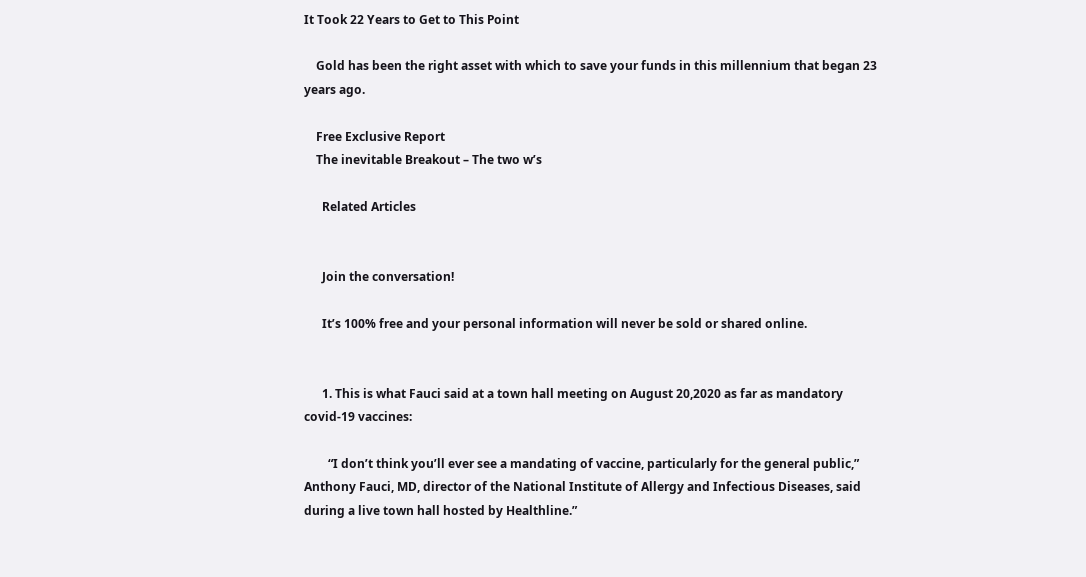It Took 22 Years to Get to This Point

    Gold has been the right asset with which to save your funds in this millennium that began 23 years ago.

    Free Exclusive Report
    The inevitable Breakout – The two w’s

      Related Articles


      Join the conversation!

      It’s 100% free and your personal information will never be sold or shared online.


      1. This is what Fauci said at a town hall meeting on August 20,2020 as far as mandatory covid-19 vaccines:

        “I don’t think you’ll ever see a mandating of vaccine, particularly for the general public,” Anthony Fauci, MD, director of the National Institute of Allergy and Infectious Diseases, said during a live town hall hosted by Healthline.”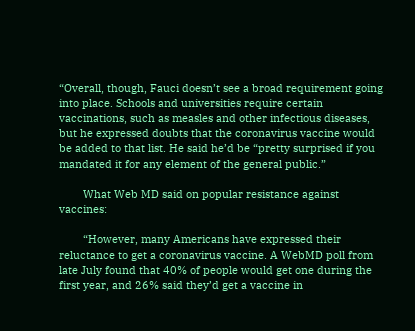“Overall, though, Fauci doesn’t see a broad requirement going into place. Schools and universities require certain vaccinations, such as measles and other infectious diseases, but he expressed doubts that the coronavirus vaccine would be added to that list. He said he’d be “pretty surprised if you mandated it for any element of the general public.”

        What Web MD said on popular resistance against vaccines:

        “However, many Americans have expressed their reluctance to get a coronavirus vaccine. A WebMD poll from late July found that 40% of people would get one during the first year, and 26% said they’d get a vaccine in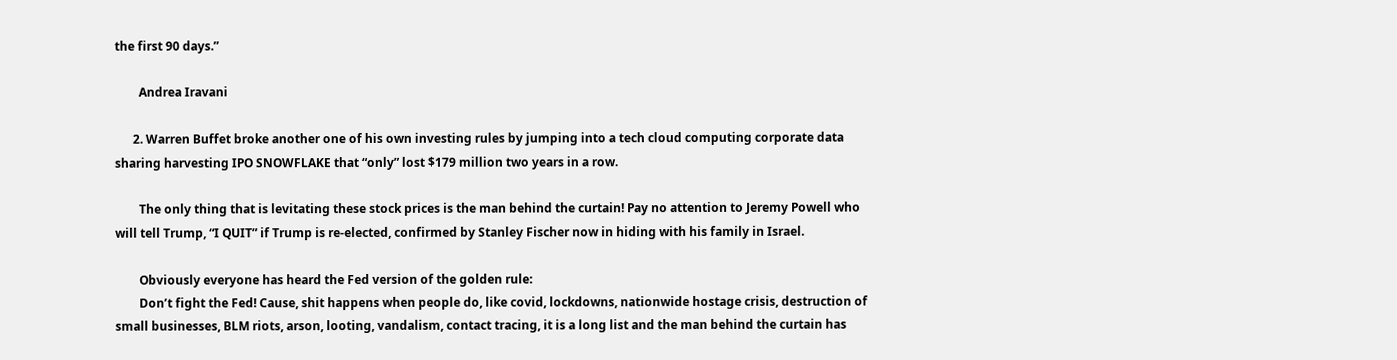the first 90 days.”

        Andrea Iravani

      2. Warren Buffet broke another one of his own investing rules by jumping into a tech cloud computing corporate data sharing harvesting IPO SNOWFLAKE that “only” lost $179 million two years in a row.

        The only thing that is levitating these stock prices is the man behind the curtain! Pay no attention to Jeremy Powell who will tell Trump, “I QUIT” if Trump is re-elected, confirmed by Stanley Fischer now in hiding with his family in Israel.

        Obviously everyone has heard the Fed version of the golden rule:
        Don’t fight the Fed! Cause, shit happens when people do, like covid, lockdowns, nationwide hostage crisis, destruction of small businesses, BLM riots, arson, looting, vandalism, contact tracing, it is a long list and the man behind the curtain has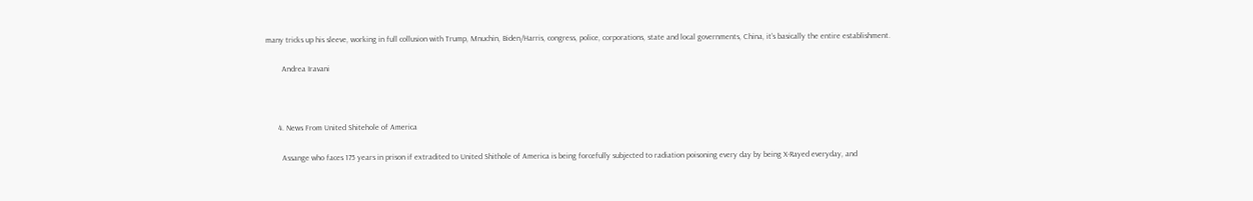many tricks up his sleeve, working in full collusion with Trump, Mnuchin, Biden/Harris, congress, police, corporations, state and local governments, China, it’s basically the entire establishment.

        Andrea Iravani



      4. News From United Shitehole of America

        Assange who faces 175 years in prison if extradited to United Shithole of America is being forcefully subjected to radiation poisoning every day by being X-Rayed everyday, and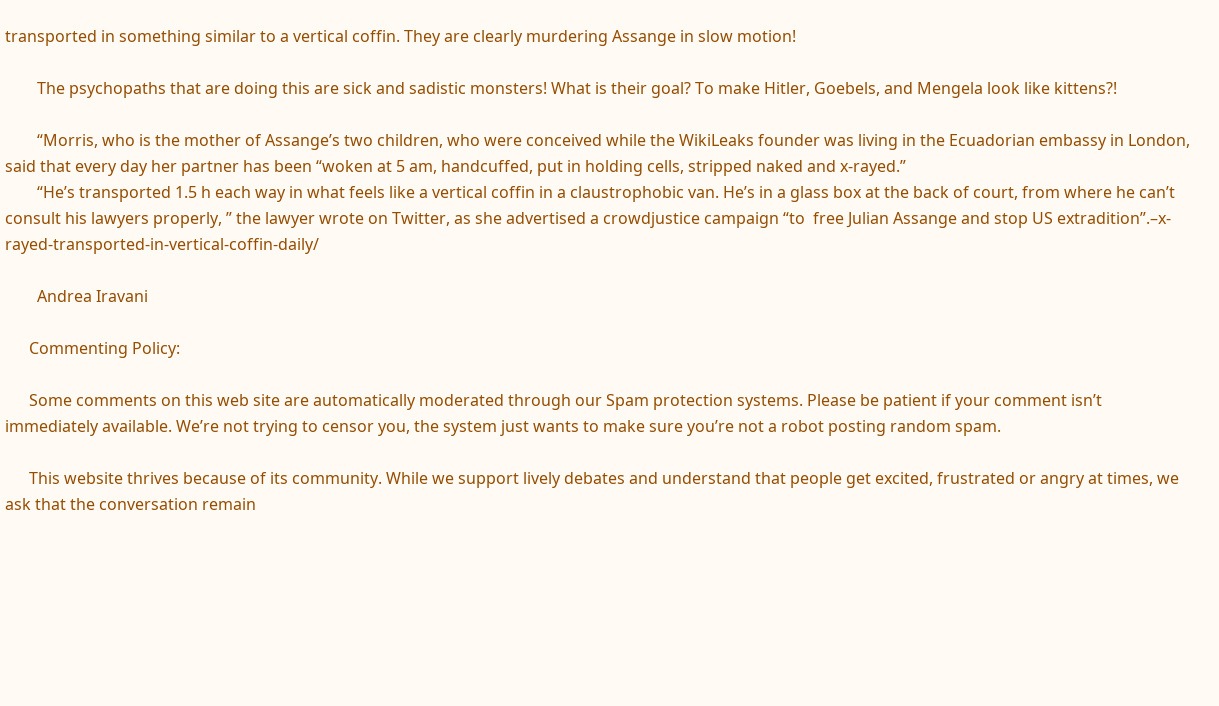transported in something similar to a vertical coffin. They are clearly murdering Assange in slow motion!

        The psychopaths that are doing this are sick and sadistic monsters! What is their goal? To make Hitler, Goebels, and Mengela look like kittens?!

        “Morris, who is the mother of Assange’s two children, who were conceived while the WikiLeaks founder was living in the Ecuadorian embassy in London, said that every day her partner has been “woken at 5 am, handcuffed, put in holding cells, stripped naked and x-rayed.”
        “He’s transported 1.5 h each way in what feels like a vertical coffin in a claustrophobic van. He’s in a glass box at the back of court, from where he can’t consult his lawyers properly, ” the lawyer wrote on Twitter, as she advertised a crowdjustice campaign “to  free Julian Assange and stop US extradition”.–x-rayed-transported-in-vertical-coffin-daily/

        Andrea Iravani

      Commenting Policy:

      Some comments on this web site are automatically moderated through our Spam protection systems. Please be patient if your comment isn’t immediately available. We’re not trying to censor you, the system just wants to make sure you’re not a robot posting random spam.

      This website thrives because of its community. While we support lively debates and understand that people get excited, frustrated or angry at times, we ask that the conversation remain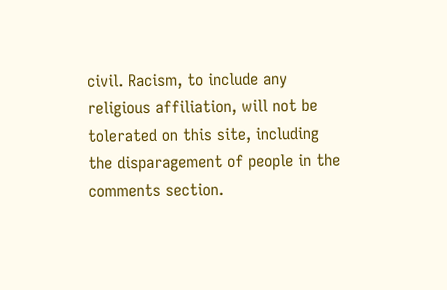civil. Racism, to include any religious affiliation, will not be tolerated on this site, including the disparagement of people in the comments section.